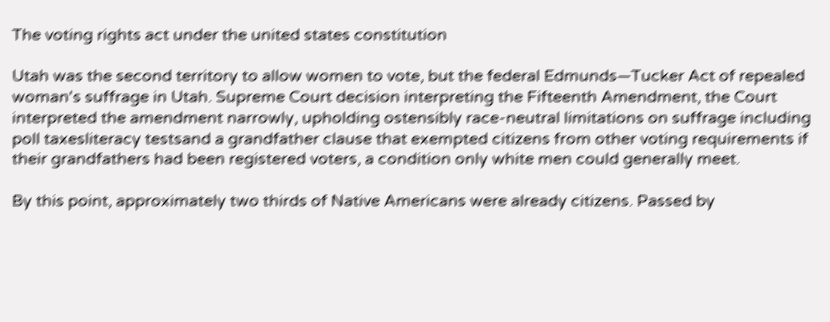The voting rights act under the united states constitution

Utah was the second territory to allow women to vote, but the federal Edmunds—Tucker Act of repealed woman's suffrage in Utah. Supreme Court decision interpreting the Fifteenth Amendment, the Court interpreted the amendment narrowly, upholding ostensibly race-neutral limitations on suffrage including poll taxesliteracy testsand a grandfather clause that exempted citizens from other voting requirements if their grandfathers had been registered voters, a condition only white men could generally meet.

By this point, approximately two thirds of Native Americans were already citizens. Passed by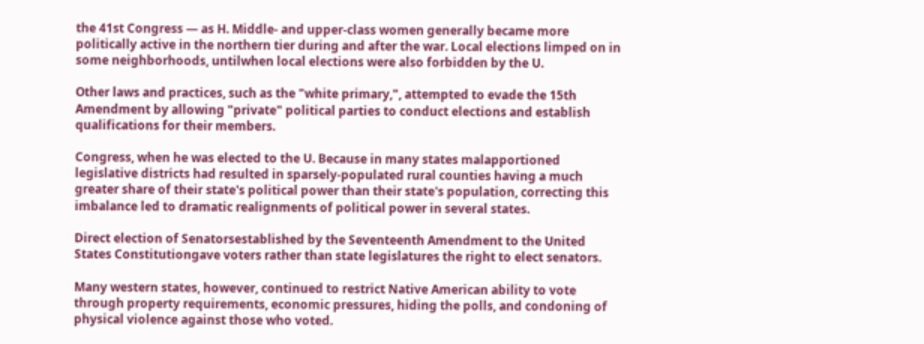the 41st Congress — as H. Middle- and upper-class women generally became more politically active in the northern tier during and after the war. Local elections limped on in some neighborhoods, untilwhen local elections were also forbidden by the U.

Other laws and practices, such as the "white primary,", attempted to evade the 15th Amendment by allowing "private" political parties to conduct elections and establish qualifications for their members.

Congress, when he was elected to the U. Because in many states malapportioned legislative districts had resulted in sparsely-populated rural counties having a much greater share of their state's political power than their state's population, correcting this imbalance led to dramatic realignments of political power in several states.

Direct election of Senatorsestablished by the Seventeenth Amendment to the United States Constitutiongave voters rather than state legislatures the right to elect senators.

Many western states, however, continued to restrict Native American ability to vote through property requirements, economic pressures, hiding the polls, and condoning of physical violence against those who voted.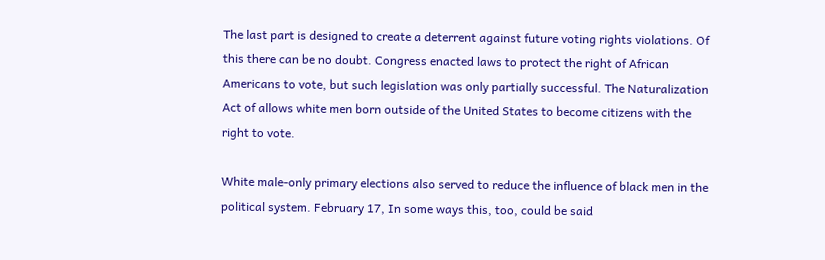The last part is designed to create a deterrent against future voting rights violations. Of this there can be no doubt. Congress enacted laws to protect the right of African Americans to vote, but such legislation was only partially successful. The Naturalization Act of allows white men born outside of the United States to become citizens with the right to vote.

White male-only primary elections also served to reduce the influence of black men in the political system. February 17, In some ways this, too, could be said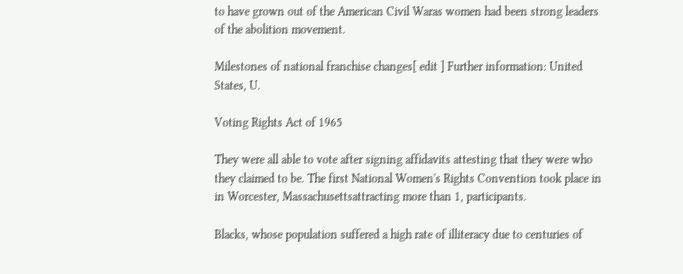to have grown out of the American Civil Waras women had been strong leaders of the abolition movement.

Milestones of national franchise changes[ edit ] Further information: United States, U.

Voting Rights Act of 1965

They were all able to vote after signing affidavits attesting that they were who they claimed to be. The first National Women's Rights Convention took place in in Worcester, Massachusettsattracting more than 1, participants.

Blacks, whose population suffered a high rate of illiteracy due to centuries of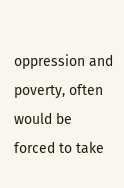oppression and poverty, often would be forced to take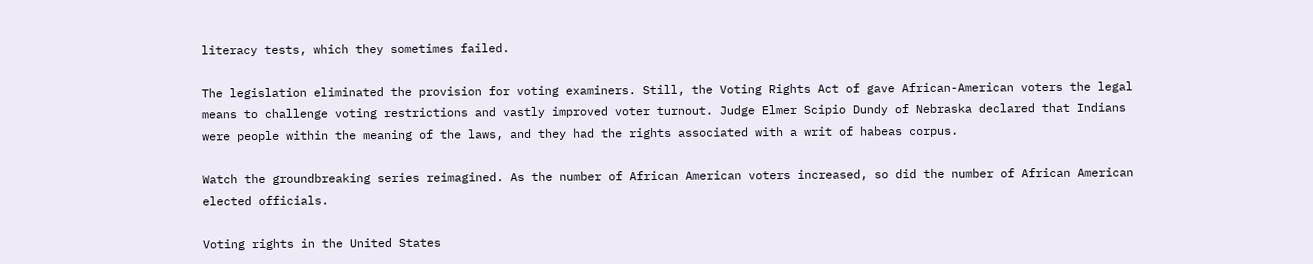literacy tests, which they sometimes failed.

The legislation eliminated the provision for voting examiners. Still, the Voting Rights Act of gave African-American voters the legal means to challenge voting restrictions and vastly improved voter turnout. Judge Elmer Scipio Dundy of Nebraska declared that Indians were people within the meaning of the laws, and they had the rights associated with a writ of habeas corpus.

Watch the groundbreaking series reimagined. As the number of African American voters increased, so did the number of African American elected officials.

Voting rights in the United States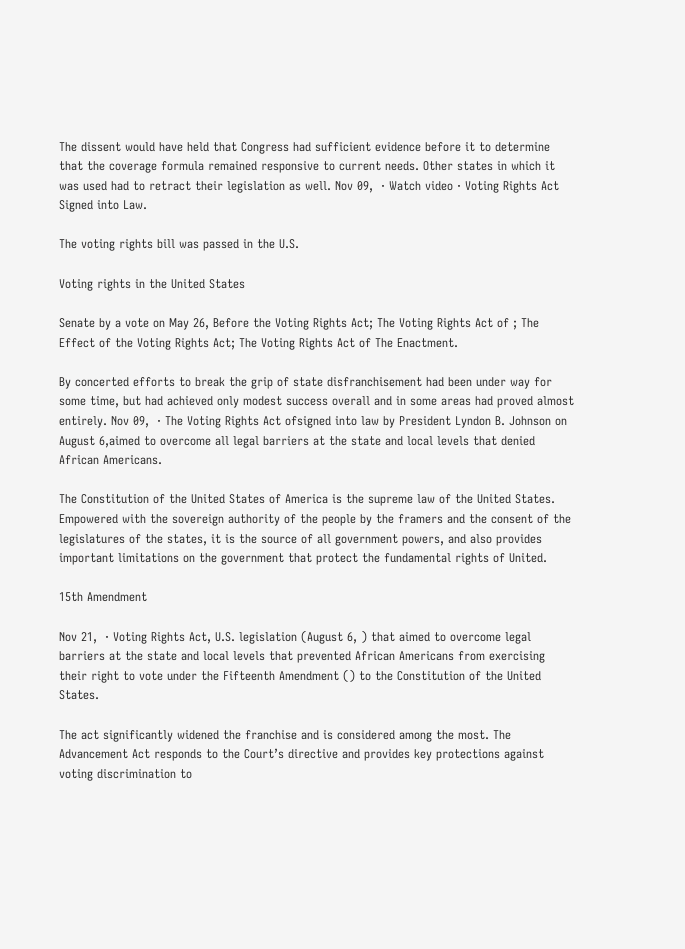The dissent would have held that Congress had sufficient evidence before it to determine that the coverage formula remained responsive to current needs. Other states in which it was used had to retract their legislation as well. Nov 09,  · Watch video · Voting Rights Act Signed into Law.

The voting rights bill was passed in the U.S.

Voting rights in the United States

Senate by a vote on May 26, Before the Voting Rights Act; The Voting Rights Act of ; The Effect of the Voting Rights Act; The Voting Rights Act of The Enactment.

By concerted efforts to break the grip of state disfranchisement had been under way for some time, but had achieved only modest success overall and in some areas had proved almost entirely. Nov 09,  · The Voting Rights Act ofsigned into law by President Lyndon B. Johnson on August 6,aimed to overcome all legal barriers at the state and local levels that denied African Americans.

The Constitution of the United States of America is the supreme law of the United States. Empowered with the sovereign authority of the people by the framers and the consent of the legislatures of the states, it is the source of all government powers, and also provides important limitations on the government that protect the fundamental rights of United.

15th Amendment

Nov 21,  · Voting Rights Act, U.S. legislation (August 6, ) that aimed to overcome legal barriers at the state and local levels that prevented African Americans from exercising their right to vote under the Fifteenth Amendment () to the Constitution of the United States.

The act significantly widened the franchise and is considered among the most. The Advancement Act responds to the Court’s directive and provides key protections against voting discrimination to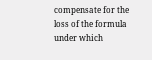compensate for the loss of the formula under which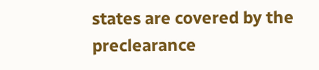states are covered by the preclearance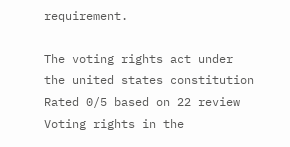requirement.

The voting rights act under the united states constitution
Rated 0/5 based on 22 review
Voting rights in the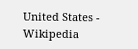United States - Wikipedia